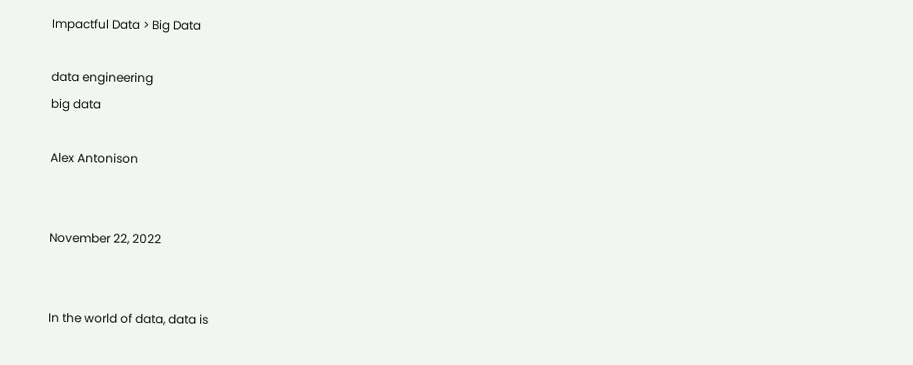Impactful Data > Big Data

data engineering
big data

Alex Antonison


November 22, 2022


In the world of data, data is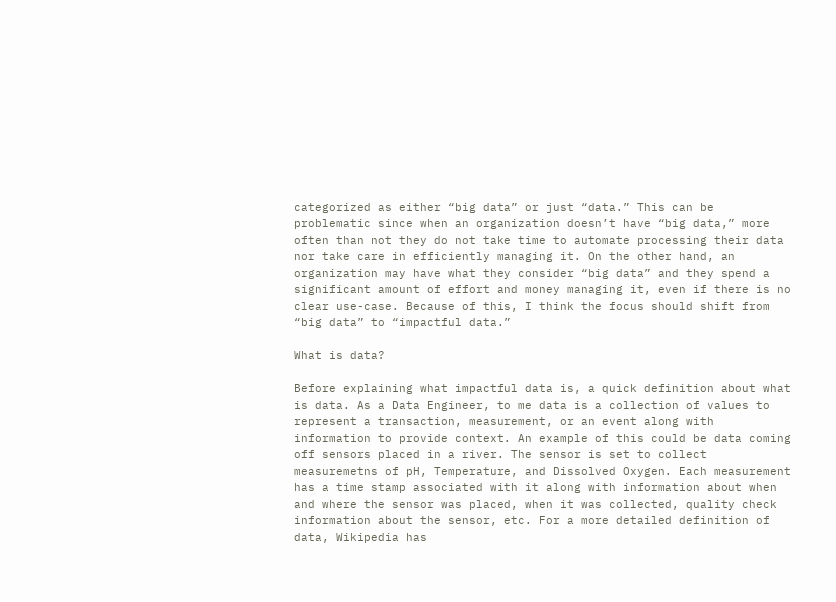categorized as either “big data” or just “data.” This can be problematic since when an organization doesn’t have “big data,” more often than not they do not take time to automate processing their data nor take care in efficiently managing it. On the other hand, an organization may have what they consider “big data” and they spend a significant amount of effort and money managing it, even if there is no clear use-case. Because of this, I think the focus should shift from “big data” to “impactful data.”

What is data?

Before explaining what impactful data is, a quick definition about what is data. As a Data Engineer, to me data is a collection of values to represent a transaction, measurement, or an event along with information to provide context. An example of this could be data coming off sensors placed in a river. The sensor is set to collect measuremetns of pH, Temperature, and Dissolved Oxygen. Each measurement has a time stamp associated with it along with information about when and where the sensor was placed, when it was collected, quality check information about the sensor, etc. For a more detailed definition of data, Wikipedia has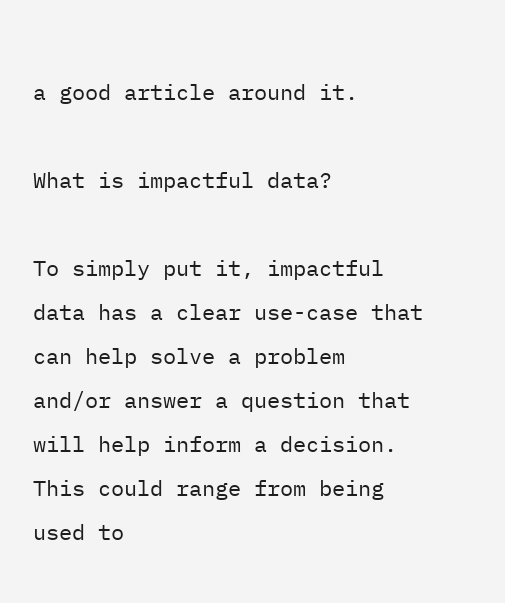a good article around it.

What is impactful data?

To simply put it, impactful data has a clear use-case that can help solve a problem and/or answer a question that will help inform a decision. This could range from being used to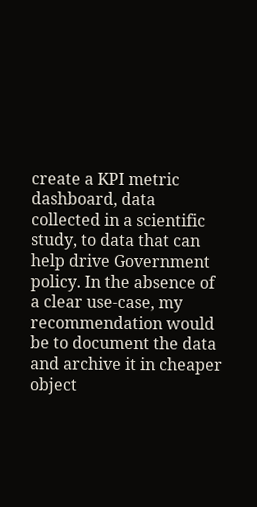create a KPI metric dashboard, data collected in a scientific study, to data that can help drive Government policy. In the absence of a clear use-case, my recommendation would be to document the data and archive it in cheaper object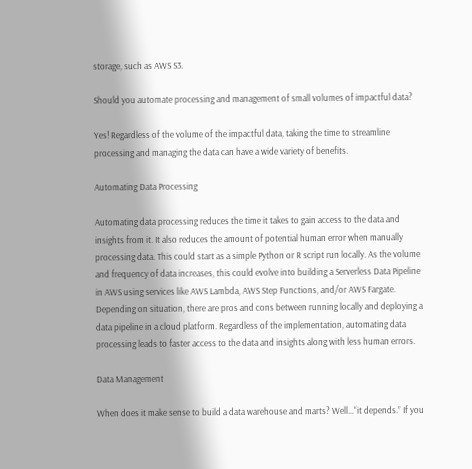storage, such as AWS S3.

Should you automate processing and management of small volumes of impactful data?

Yes! Regardless of the volume of the impactful data, taking the time to streamline processing and managing the data can have a wide variety of benefits.

Automating Data Processing

Automating data processing reduces the time it takes to gain access to the data and insights from it. It also reduces the amount of potential human error when manually processing data. This could start as a simple Python or R script run locally. As the volume and frequency of data increases, this could evolve into building a Serverless Data Pipeline in AWS using services like AWS Lambda, AWS Step Functions, and/or AWS Fargate. Depending on situation, there are pros and cons between running locally and deploying a data pipeline in a cloud platform. Regardless of the implementation, automating data processing leads to faster access to the data and insights along with less human errors.

Data Management

When does it make sense to build a data warehouse and marts? Well…“it depends.” If you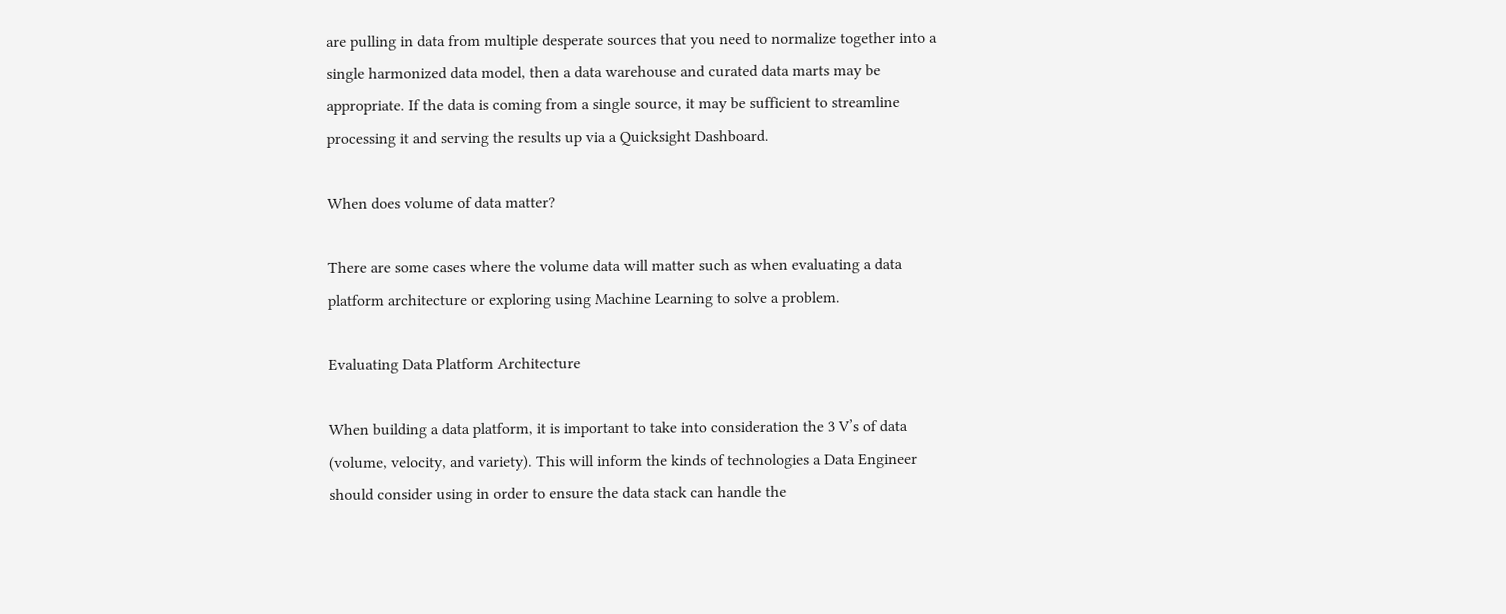are pulling in data from multiple desperate sources that you need to normalize together into a single harmonized data model, then a data warehouse and curated data marts may be appropriate. If the data is coming from a single source, it may be sufficient to streamline processing it and serving the results up via a Quicksight Dashboard.

When does volume of data matter?

There are some cases where the volume data will matter such as when evaluating a data platform architecture or exploring using Machine Learning to solve a problem.

Evaluating Data Platform Architecture

When building a data platform, it is important to take into consideration the 3 V’s of data (volume, velocity, and variety). This will inform the kinds of technologies a Data Engineer should consider using in order to ensure the data stack can handle the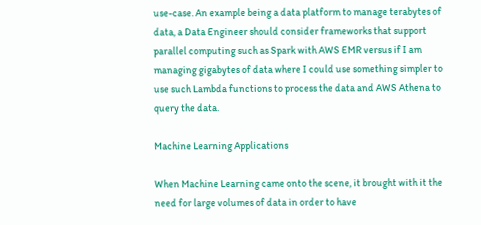use-case. An example being a data platform to manage terabytes of data, a Data Engineer should consider frameworks that support parallel computing such as Spark with AWS EMR versus if I am managing gigabytes of data where I could use something simpler to use such Lambda functions to process the data and AWS Athena to query the data.

Machine Learning Applications

When Machine Learning came onto the scene, it brought with it the need for large volumes of data in order to have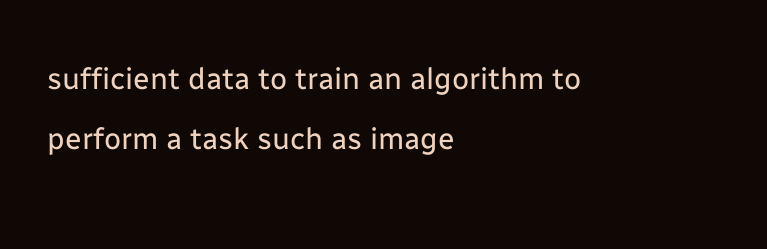sufficient data to train an algorithm to perform a task such as image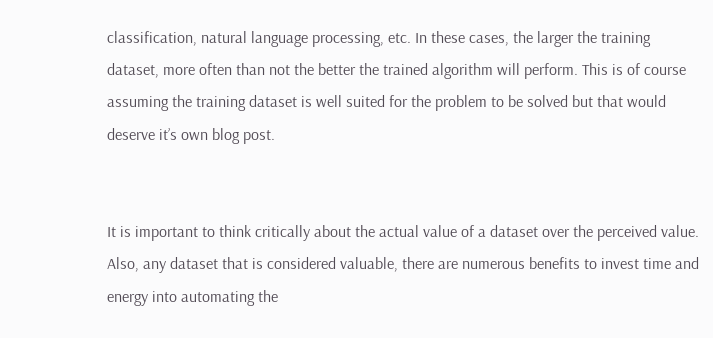classification, natural language processing, etc. In these cases, the larger the training dataset, more often than not the better the trained algorithm will perform. This is of course assuming the training dataset is well suited for the problem to be solved but that would deserve it’s own blog post.


It is important to think critically about the actual value of a dataset over the perceived value. Also, any dataset that is considered valuable, there are numerous benefits to invest time and energy into automating the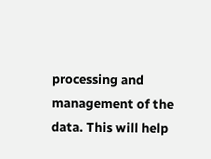processing and management of the data. This will help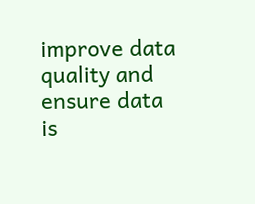improve data quality and ensure data is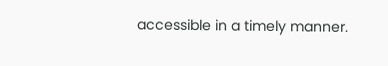accessible in a timely manner.